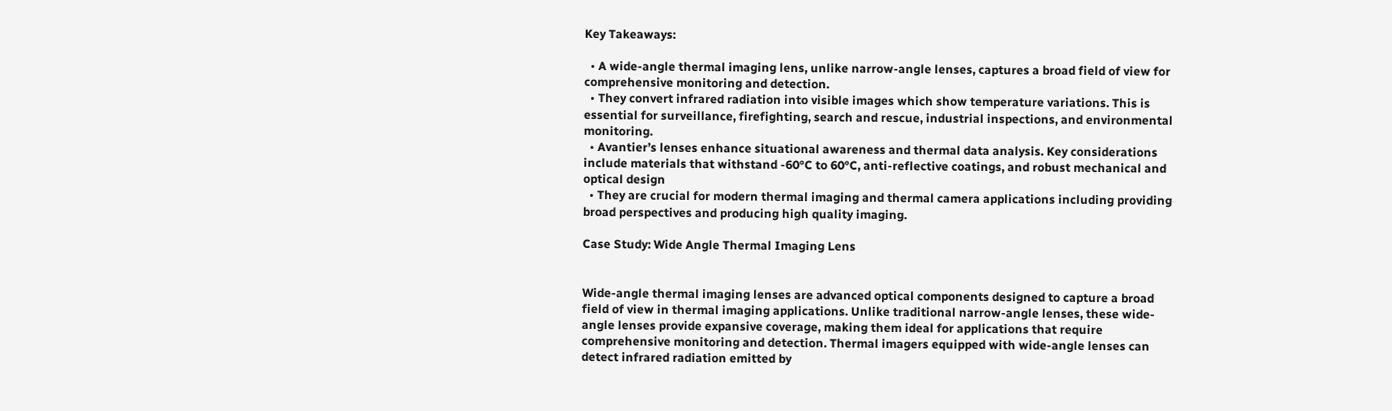Key Takeaways:

  • A wide-angle thermal imaging lens, unlike narrow-angle lenses, captures a broad field of view for comprehensive monitoring and detection.
  • They convert infrared radiation into visible images which show temperature variations. This is essential for surveillance, firefighting, search and rescue, industrial inspections, and environmental monitoring.
  • Avantier’s lenses enhance situational awareness and thermal data analysis. Key considerations include materials that withstand -60°C to 60°C, anti-reflective coatings, and robust mechanical and optical design
  • They are crucial for modern thermal imaging and thermal camera applications including providing broad perspectives and producing high quality imaging.

Case Study: Wide Angle Thermal Imaging Lens


Wide-angle thermal imaging lenses are advanced optical components designed to capture a broad field of view in thermal imaging applications. Unlike traditional narrow-angle lenses, these wide-angle lenses provide expansive coverage, making them ideal for applications that require comprehensive monitoring and detection. Thermal imagers equipped with wide-angle lenses can detect infrared radiation emitted by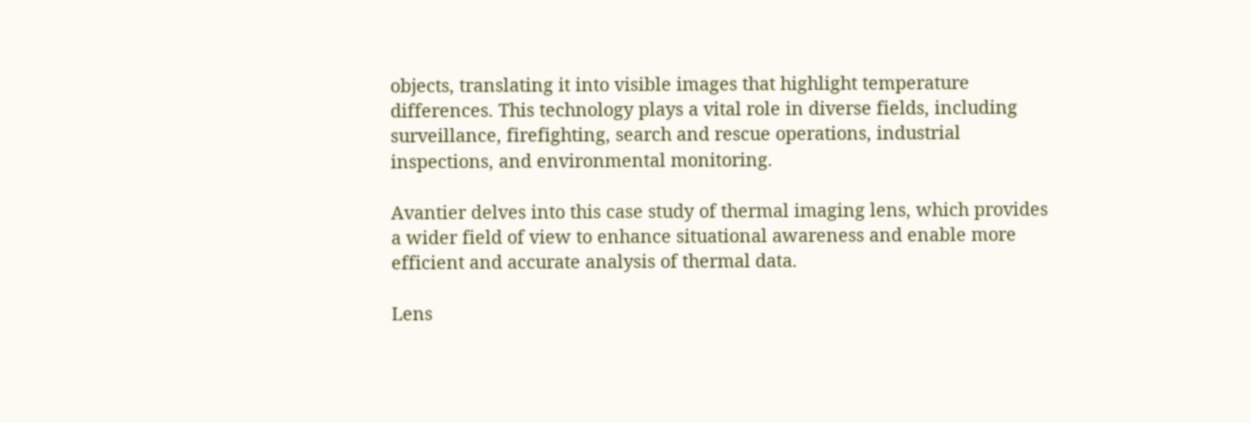objects, translating it into visible images that highlight temperature differences. This technology plays a vital role in diverse fields, including surveillance, firefighting, search and rescue operations, industrial inspections, and environmental monitoring.

Avantier delves into this case study of thermal imaging lens, which provides a wider field of view to enhance situational awareness and enable more efficient and accurate analysis of thermal data.

Lens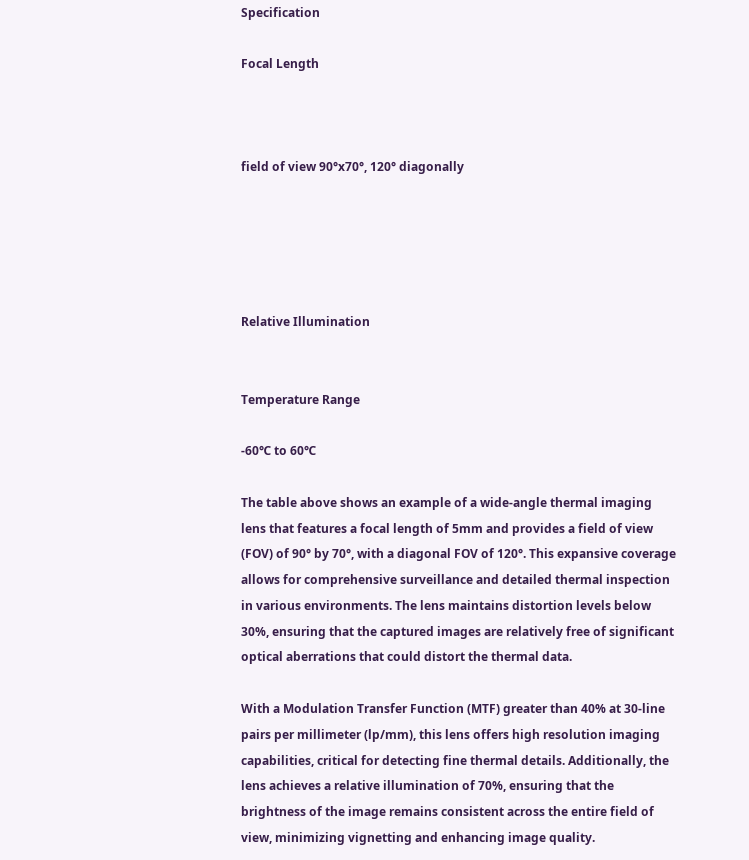Specification

Focal Length



field of view 90°x70°, 120° diagonally





Relative Illumination


Temperature Range

-60℃ to 60℃

The table above shows an example of a wide-angle thermal imaging lens that features a focal length of 5mm and provides a field of view (FOV) of 90° by 70°, with a diagonal FOV of 120°. This expansive coverage allows for comprehensive surveillance and detailed thermal inspection in various environments. The lens maintains distortion levels below 30%, ensuring that the captured images are relatively free of significant optical aberrations that could distort the thermal data.

With a Modulation Transfer Function (MTF) greater than 40% at 30-line pairs per millimeter (lp/mm), this lens offers high resolution imaging capabilities, critical for detecting fine thermal details. Additionally, the lens achieves a relative illumination of 70%, ensuring that the brightness of the image remains consistent across the entire field of view, minimizing vignetting and enhancing image quality.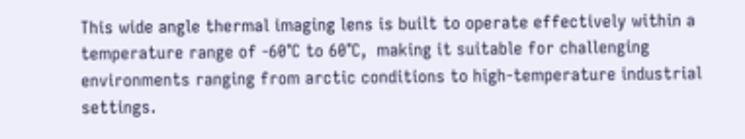This wide angle thermal imaging lens is built to operate effectively within a temperature range of -60°C to 60°C,  making it suitable for challenging environments ranging from arctic conditions to high-temperature industrial settings.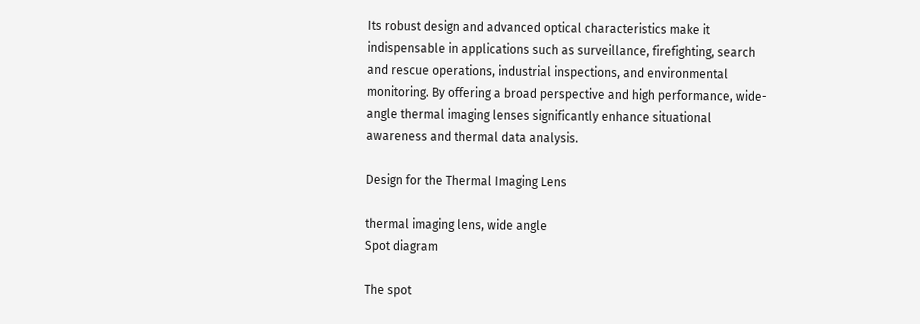Its robust design and advanced optical characteristics make it indispensable in applications such as surveillance, firefighting, search and rescue operations, industrial inspections, and environmental monitoring. By offering a broad perspective and high performance, wide-angle thermal imaging lenses significantly enhance situational awareness and thermal data analysis.

Design for the Thermal Imaging Lens

thermal imaging lens, wide angle
Spot diagram

The spot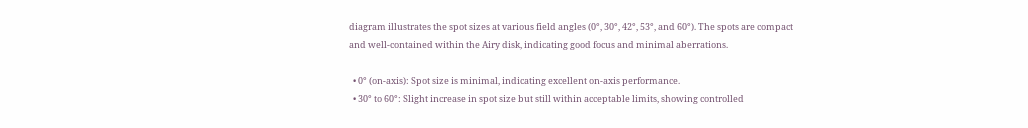diagram illustrates the spot sizes at various field angles (0°, 30°, 42°, 53°, and 60°). The spots are compact and well-contained within the Airy disk, indicating good focus and minimal aberrations.

  • 0° (on-axis): Spot size is minimal, indicating excellent on-axis performance.
  • 30° to 60°: Slight increase in spot size but still within acceptable limits, showing controlled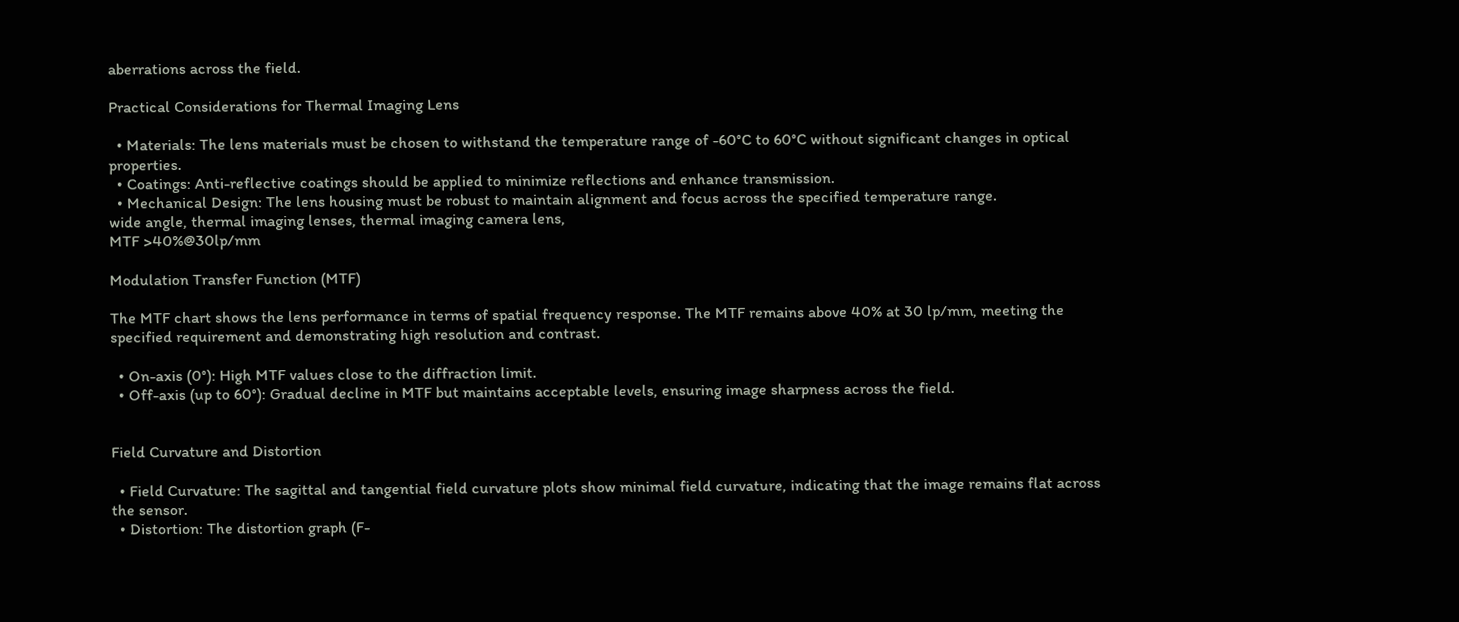aberrations across the field.

Practical Considerations for Thermal Imaging Lens

  • Materials: The lens materials must be chosen to withstand the temperature range of -60°C to 60°C without significant changes in optical properties.
  • Coatings: Anti-reflective coatings should be applied to minimize reflections and enhance transmission.
  • Mechanical Design: The lens housing must be robust to maintain alignment and focus across the specified temperature range.
wide angle, thermal imaging lenses, thermal imaging camera lens,
MTF >40%@30lp/mm

Modulation Transfer Function (MTF)

The MTF chart shows the lens performance in terms of spatial frequency response. The MTF remains above 40% at 30 lp/mm, meeting the specified requirement and demonstrating high resolution and contrast.

  • On-axis (0°): High MTF values close to the diffraction limit.
  • Off-axis (up to 60°): Gradual decline in MTF but maintains acceptable levels, ensuring image sharpness across the field.


Field Curvature and Distortion

  • Field Curvature: The sagittal and tangential field curvature plots show minimal field curvature, indicating that the image remains flat across the sensor.
  • Distortion: The distortion graph (F-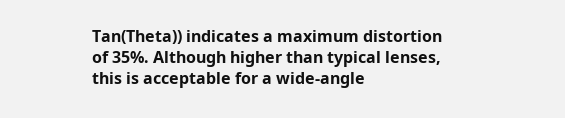Tan(Theta)) indicates a maximum distortion of 35%. Although higher than typical lenses, this is acceptable for a wide-angle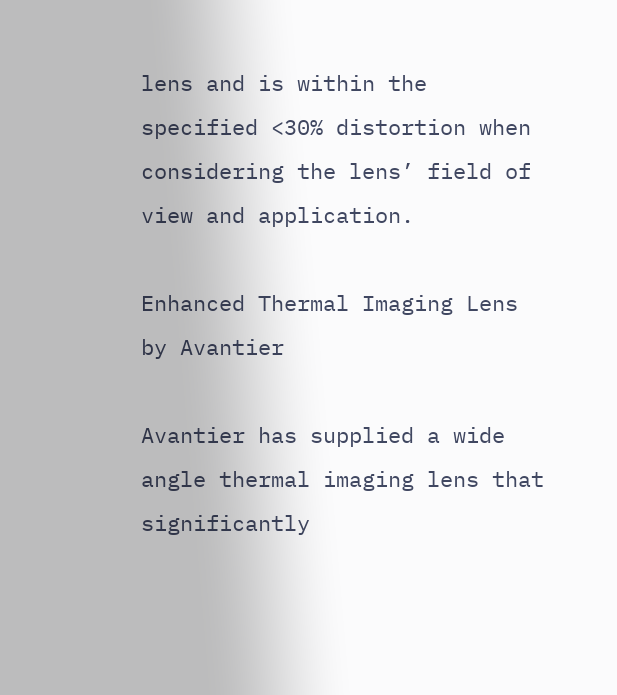lens and is within the specified <30% distortion when considering the lens’ field of view and application.

Enhanced Thermal Imaging Lens by Avantier

Avantier has supplied a wide angle thermal imaging lens that significantly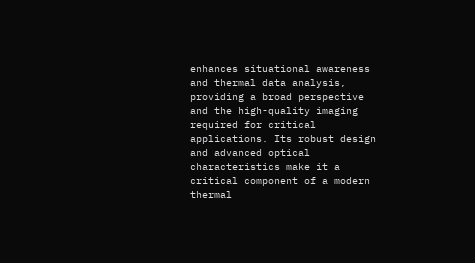enhances situational awareness and thermal data analysis, providing a broad perspective and the high-quality imaging required for critical applications. Its robust design and advanced optical characteristics make it a critical component of a modern thermal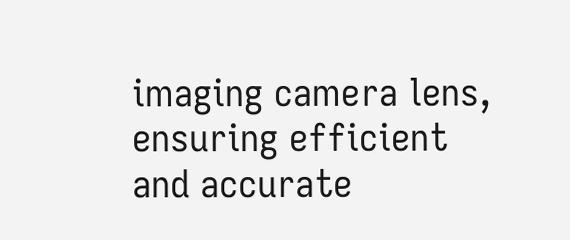imaging camera lens, ensuring efficient and accurate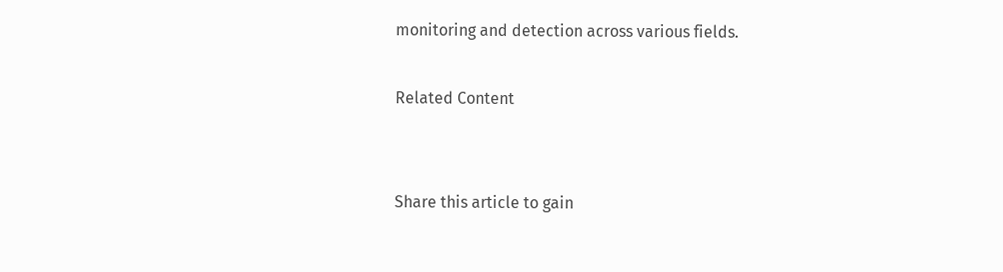monitoring and detection across various fields.

Related Content


Share this article to gain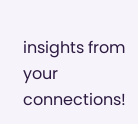insights from your connections!